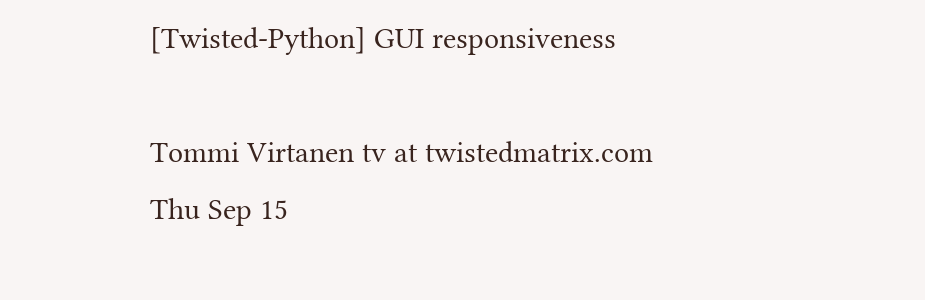[Twisted-Python] GUI responsiveness

Tommi Virtanen tv at twistedmatrix.com
Thu Sep 15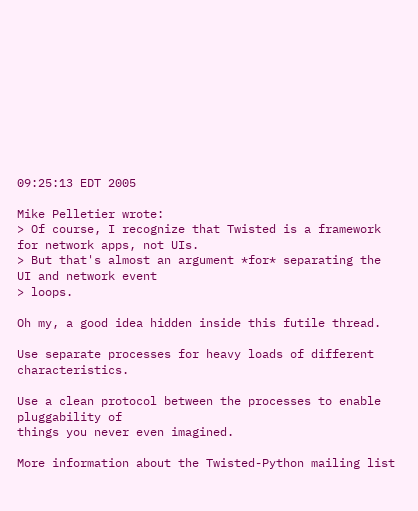09:25:13 EDT 2005

Mike Pelletier wrote:
> Of course, I recognize that Twisted is a framework for network apps, not UIs.
> But that's almost an argument *for* separating the UI and network event
> loops.

Oh my, a good idea hidden inside this futile thread.

Use separate processes for heavy loads of different characteristics.

Use a clean protocol between the processes to enable pluggability of
things you never even imagined.

More information about the Twisted-Python mailing list